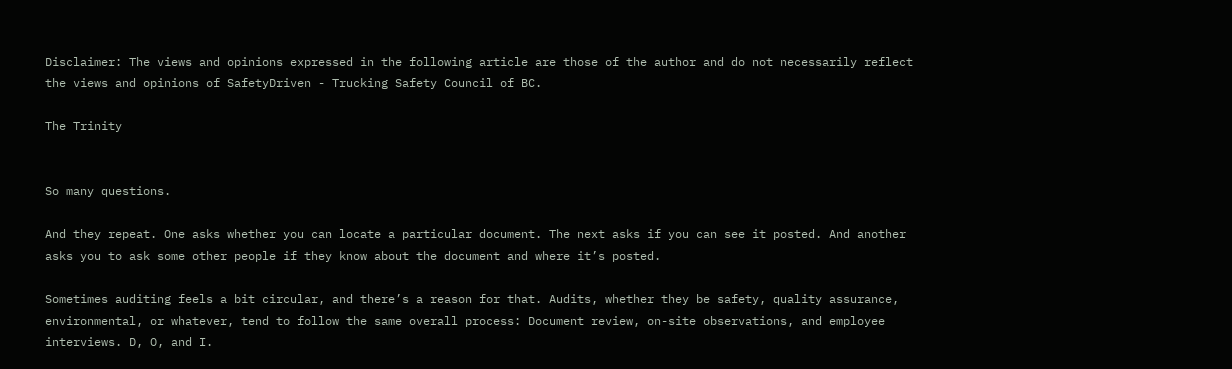Disclaimer: The views and opinions expressed in the following article are those of the author and do not necessarily reflect the views and opinions of SafetyDriven - Trucking Safety Council of BC.

The Trinity


So many questions.

And they repeat. One asks whether you can locate a particular document. The next asks if you can see it posted. And another asks you to ask some other people if they know about the document and where it’s posted.

Sometimes auditing feels a bit circular, and there’s a reason for that. Audits, whether they be safety, quality assurance, environmental, or whatever, tend to follow the same overall process: Document review, on-site observations, and employee interviews. D, O, and I.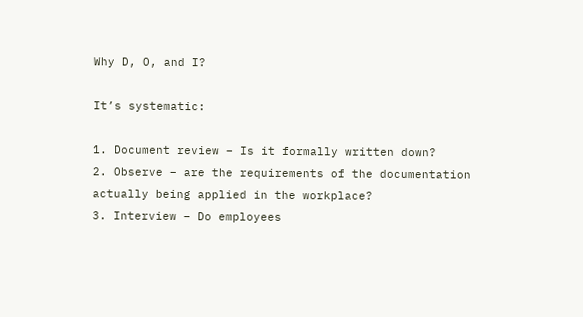Why D, O, and I?

It’s systematic:

1. Document review – Is it formally written down?
2. Observe – are the requirements of the documentation actually being applied in the workplace?
3. Interview – Do employees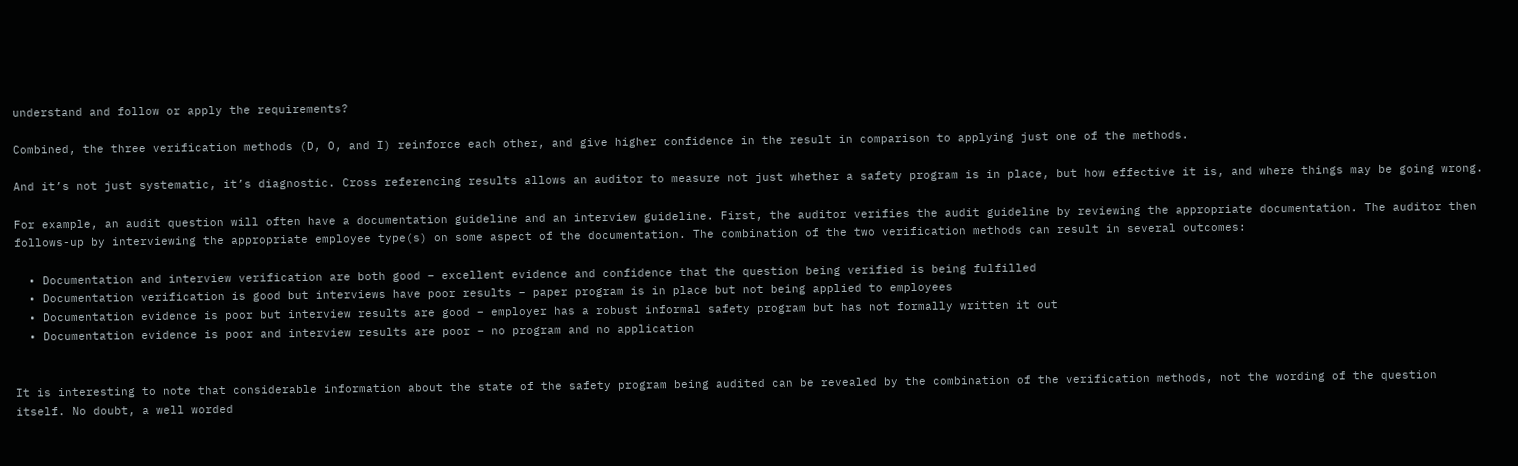understand and follow or apply the requirements?

Combined, the three verification methods (D, O, and I) reinforce each other, and give higher confidence in the result in comparison to applying just one of the methods.

And it’s not just systematic, it’s diagnostic. Cross referencing results allows an auditor to measure not just whether a safety program is in place, but how effective it is, and where things may be going wrong.

For example, an audit question will often have a documentation guideline and an interview guideline. First, the auditor verifies the audit guideline by reviewing the appropriate documentation. The auditor then follows-up by interviewing the appropriate employee type(s) on some aspect of the documentation. The combination of the two verification methods can result in several outcomes:

  • Documentation and interview verification are both good – excellent evidence and confidence that the question being verified is being fulfilled
  • Documentation verification is good but interviews have poor results – paper program is in place but not being applied to employees
  • Documentation evidence is poor but interview results are good – employer has a robust informal safety program but has not formally written it out
  • Documentation evidence is poor and interview results are poor – no program and no application


It is interesting to note that considerable information about the state of the safety program being audited can be revealed by the combination of the verification methods, not the wording of the question itself. No doubt, a well worded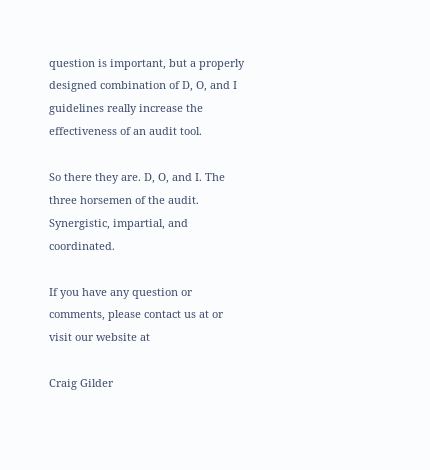question is important, but a properly designed combination of D, O, and I guidelines really increase the effectiveness of an audit tool.

So there they are. D, O, and I. The three horsemen of the audit. Synergistic, impartial, and coordinated.

If you have any question or comments, please contact us at or visit our website at

Craig Gilder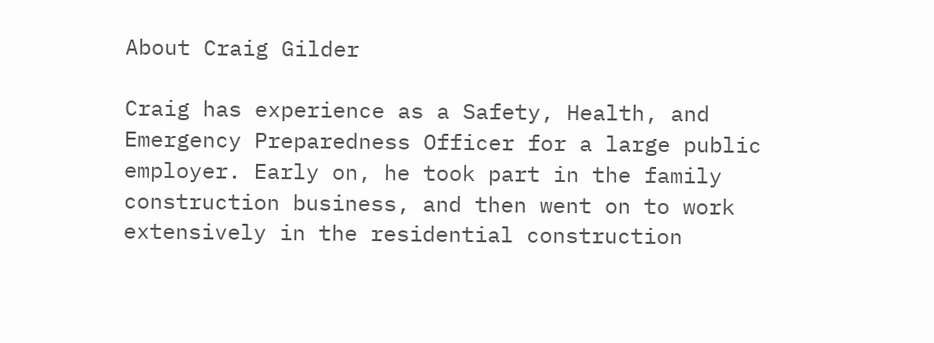About Craig Gilder

Craig has experience as a Safety, Health, and Emergency Preparedness Officer for a large public employer. Early on, he took part in the family construction business, and then went on to work extensively in the residential construction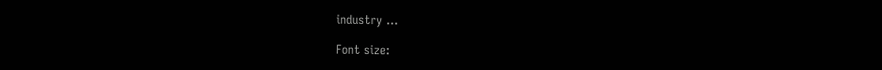industry ...

Font size: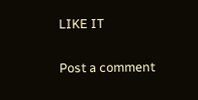LIKE IT

Post a comment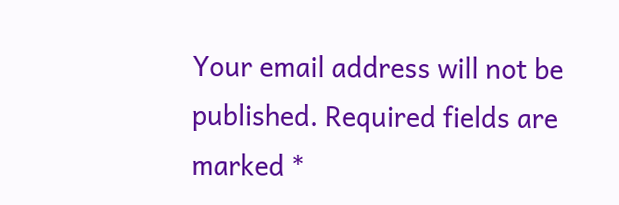Your email address will not be published. Required fields are marked *